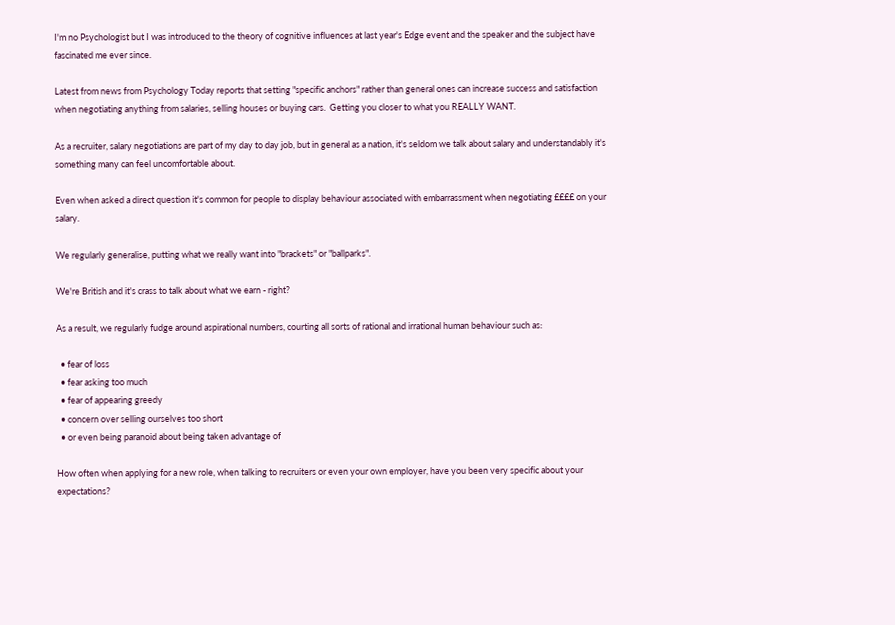I'm no Psychologist but I was introduced to the theory of cognitive influences at last year's Edge event and the speaker and the subject have fascinated me ever since.

Latest from news from Psychology Today reports that setting "specific anchors" rather than general ones can increase success and satisfaction when negotiating anything from salaries, selling houses or buying cars.  Getting you closer to what you REALLY WANT.

As a recruiter, salary negotiations are part of my day to day job, but in general as a nation, it's seldom we talk about salary and understandably it's something many can feel uncomfortable about.

Even when asked a direct question it's common for people to display behaviour associated with embarrassment when negotiating ££££ on your salary.

We regularly generalise, putting what we really want into "brackets" or "ballparks".

We're British and it's crass to talk about what we earn - right?

As a result, we regularly fudge around aspirational numbers, courting all sorts of rational and irrational human behaviour such as:

  • fear of loss
  • fear asking too much
  • fear of appearing greedy
  • concern over selling ourselves too short
  • or even being paranoid about being taken advantage of

How often when applying for a new role, when talking to recruiters or even your own employer, have you been very specific about your expectations?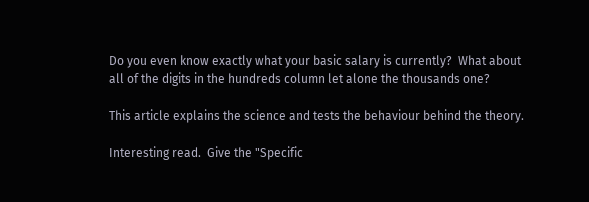Do you even know exactly what your basic salary is currently?  What about all of the digits in the hundreds column let alone the thousands one?

This article explains the science and tests the behaviour behind the theory.

Interesting read.  Give the "Specific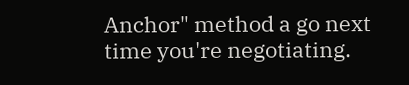Anchor" method a go next time you're negotiating.